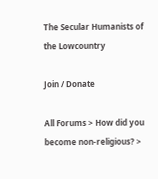The Secular Humanists of the Lowcountry

Join / Donate

All Forums > How did you become non-religious? >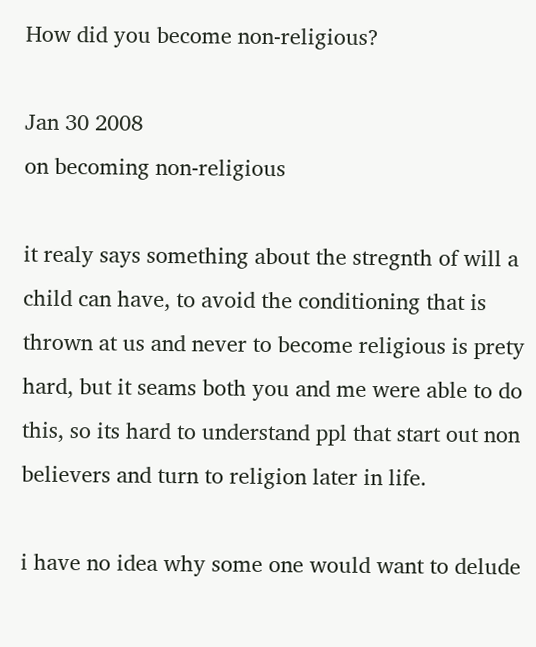How did you become non-religious?

Jan 30 2008
on becoming non-religious

it realy says something about the stregnth of will a child can have, to avoid the conditioning that is thrown at us and never to become religious is prety hard, but it seams both you and me were able to do this, so its hard to understand ppl that start out non believers and turn to religion later in life.

i have no idea why some one would want to delude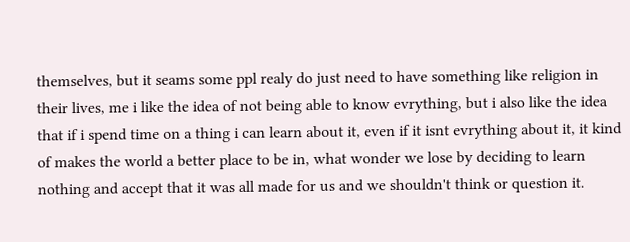themselves, but it seams some ppl realy do just need to have something like religion in their lives, me i like the idea of not being able to know evrything, but i also like the idea that if i spend time on a thing i can learn about it, even if it isnt evrything about it, it kind of makes the world a better place to be in, what wonder we lose by deciding to learn nothing and accept that it was all made for us and we shouldn't think or question it.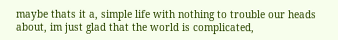maybe thats it a, simple life with nothing to trouble our heads about, im just glad that the world is complicated,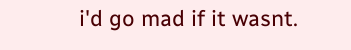i'd go mad if it wasnt.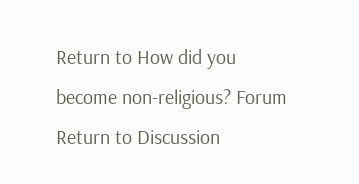Return to How did you become non-religious? Forum
Return to Discussion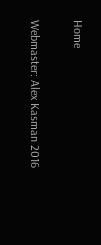Home

Webmaster: Alex Kasman 2016